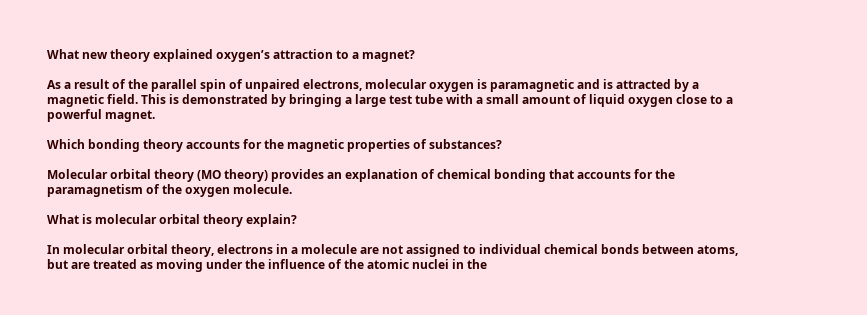What new theory explained oxygen’s attraction to a magnet?

As a result of the parallel spin of unpaired electrons, molecular oxygen is paramagnetic and is attracted by a magnetic field. This is demonstrated by bringing a large test tube with a small amount of liquid oxygen close to a powerful magnet.

Which bonding theory accounts for the magnetic properties of substances?

Molecular orbital theory (MO theory) provides an explanation of chemical bonding that accounts for the paramagnetism of the oxygen molecule.

What is molecular orbital theory explain?

In molecular orbital theory, electrons in a molecule are not assigned to individual chemical bonds between atoms, but are treated as moving under the influence of the atomic nuclei in the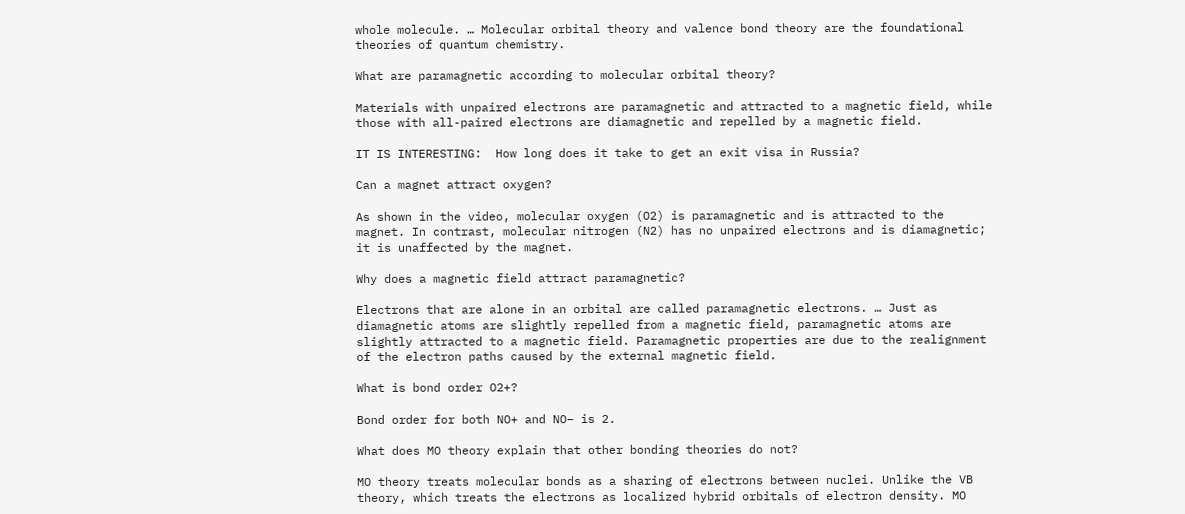whole molecule. … Molecular orbital theory and valence bond theory are the foundational theories of quantum chemistry.

What are paramagnetic according to molecular orbital theory?

Materials with unpaired electrons are paramagnetic and attracted to a magnetic field, while those with all-paired electrons are diamagnetic and repelled by a magnetic field.

IT IS INTERESTING:  How long does it take to get an exit visa in Russia?

Can a magnet attract oxygen?

As shown in the video, molecular oxygen (O2) is paramagnetic and is attracted to the magnet. In contrast, molecular nitrogen (N2) has no unpaired electrons and is diamagnetic; it is unaffected by the magnet.

Why does a magnetic field attract paramagnetic?

Electrons that are alone in an orbital are called paramagnetic electrons. … Just as diamagnetic atoms are slightly repelled from a magnetic field, paramagnetic atoms are slightly attracted to a magnetic field. Paramagnetic properties are due to the realignment of the electron paths caused by the external magnetic field.

What is bond order O2+?

Bond order for both NO+ and NO− is 2.

What does MO theory explain that other bonding theories do not?

MO theory treats molecular bonds as a sharing of electrons between nuclei. Unlike the VB theory, which treats the electrons as localized hybrid orbitals of electron density. MO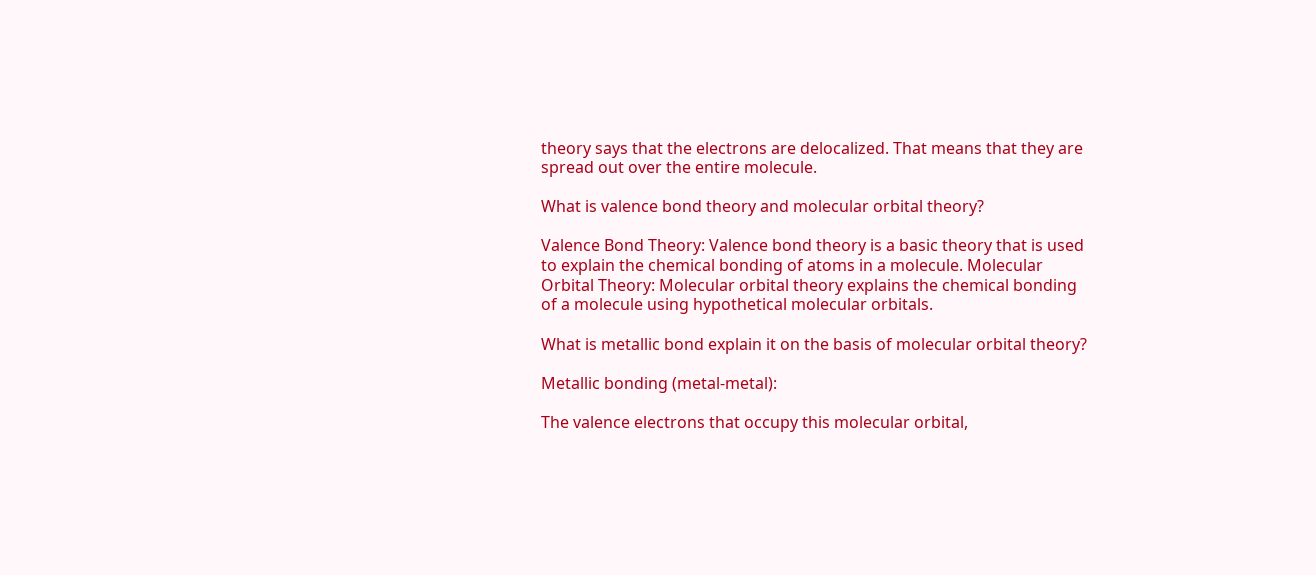theory says that the electrons are delocalized. That means that they are spread out over the entire molecule.

What is valence bond theory and molecular orbital theory?

Valence Bond Theory: Valence bond theory is a basic theory that is used to explain the chemical bonding of atoms in a molecule. Molecular Orbital Theory: Molecular orbital theory explains the chemical bonding of a molecule using hypothetical molecular orbitals.

What is metallic bond explain it on the basis of molecular orbital theory?

Metallic bonding (metal-metal):

The valence electrons that occupy this molecular orbital,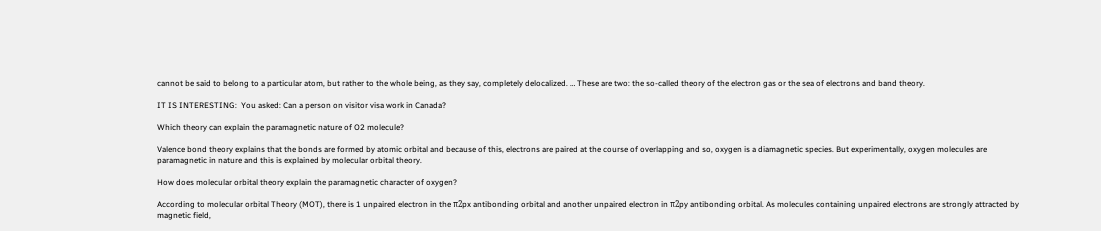cannot be said to belong to a particular atom, but rather to the whole being, as they say, completely delocalized. … These are two: the so-called theory of the electron gas or the sea of electrons and band theory.

IT IS INTERESTING:  You asked: Can a person on visitor visa work in Canada?

Which theory can explain the paramagnetic nature of O2 molecule?

Valence bond theory explains that the bonds are formed by atomic orbital and because of this, electrons are paired at the course of overlapping and so, oxygen is a diamagnetic species. But experimentally, oxygen molecules are paramagnetic in nature and this is explained by molecular orbital theory.

How does molecular orbital theory explain the paramagnetic character of oxygen?

According to molecular orbital Theory (MOT), there is 1 unpaired electron in the π2px antibonding orbital and another unpaired electron in π2py antibonding orbital. As molecules containing unpaired electrons are strongly attracted by magnetic field,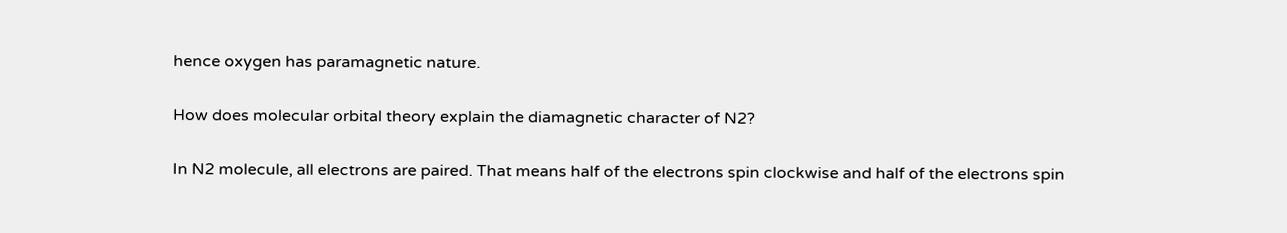hence oxygen has paramagnetic nature.

How does molecular orbital theory explain the diamagnetic character of N2?

In N2 molecule, all electrons are paired. That means half of the electrons spin clockwise and half of the electrons spin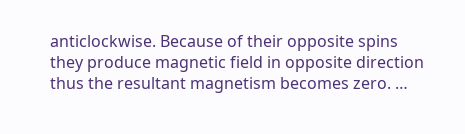anticlockwise. Because of their opposite spins they produce magnetic field in opposite direction thus the resultant magnetism becomes zero. …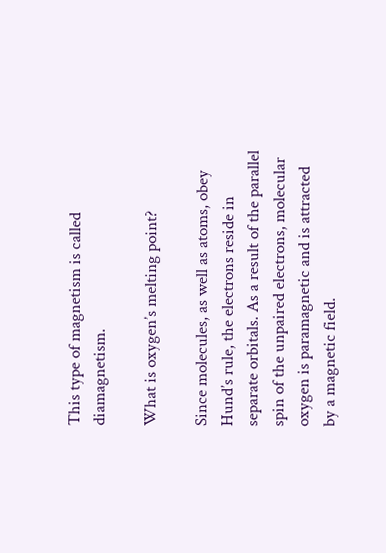This type of magnetism is called diamagnetism.

What is oxygen’s melting point?

Since molecules, as well as atoms, obey Hund’s rule, the electrons reside in separate orbitals. As a result of the parallel spin of the unpaired electrons, molecular oxygen is paramagnetic and is attracted by a magnetic field.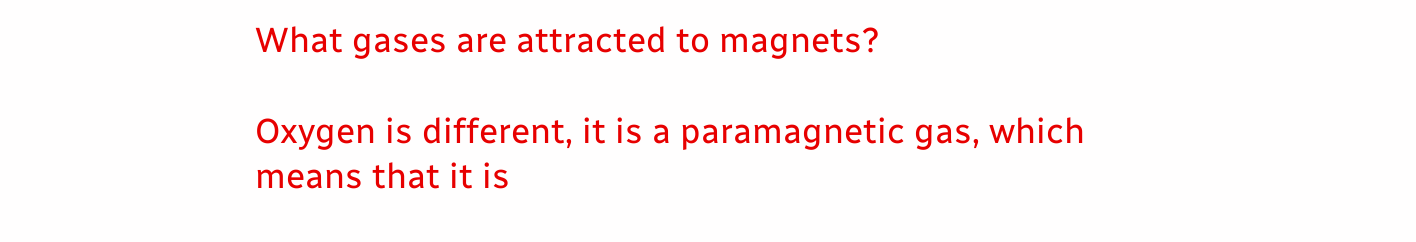What gases are attracted to magnets?

Oxygen is different, it is a paramagnetic gas, which means that it is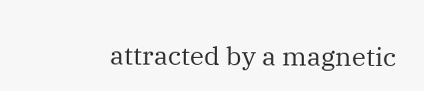attracted by a magnetic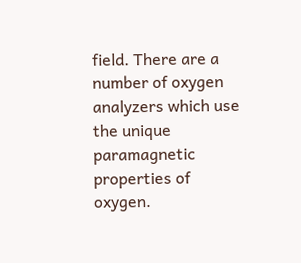field. There are a number of oxygen analyzers which use the unique paramagnetic properties of oxygen.